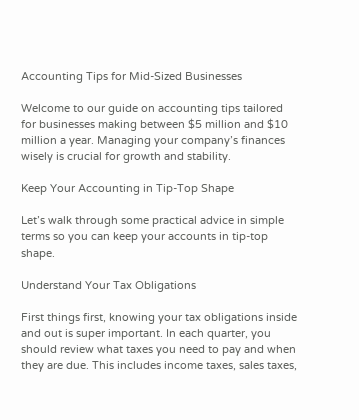Accounting Tips for Mid-Sized Businesses

Welcome to our guide on accounting tips tailored for businesses making between $5 million and $10 million a year. Managing your company’s finances wisely is crucial for growth and stability.

Keep Your Accounting in Tip-Top Shape

Let’s walk through some practical advice in simple terms so you can keep your accounts in tip-top shape.

Understand Your Tax Obligations

First things first, knowing your tax obligations inside and out is super important. In each quarter, you should review what taxes you need to pay and when they are due. This includes income taxes, sales taxes,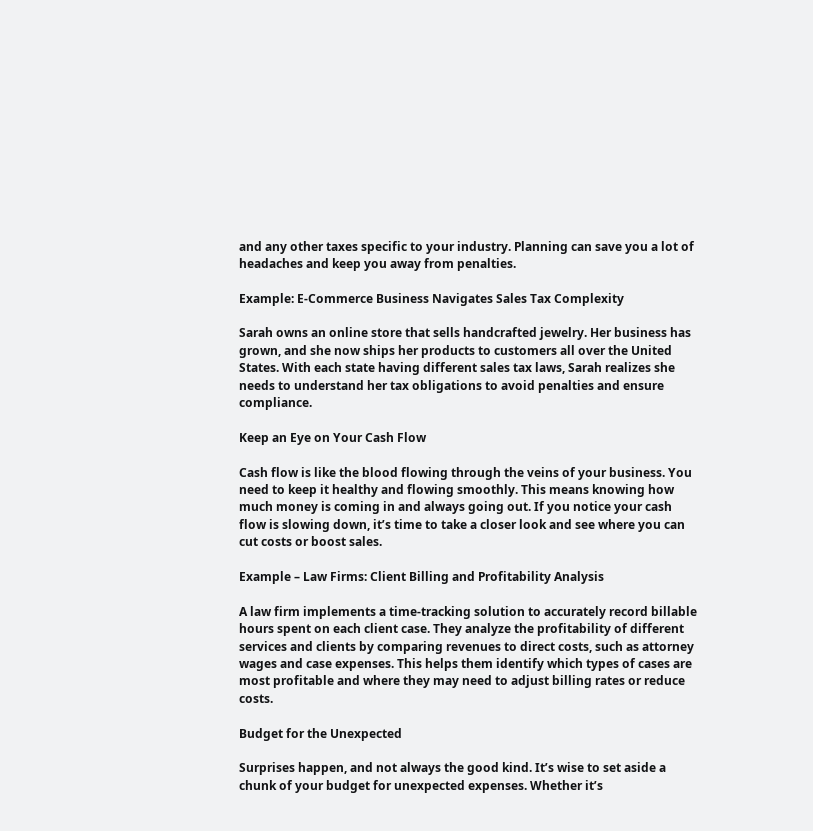and any other taxes specific to your industry. Planning can save you a lot of headaches and keep you away from penalties.

Example: E-Commerce Business Navigates Sales Tax Complexity

Sarah owns an online store that sells handcrafted jewelry. Her business has grown, and she now ships her products to customers all over the United States. With each state having different sales tax laws, Sarah realizes she needs to understand her tax obligations to avoid penalties and ensure compliance.

Keep an Eye on Your Cash Flow

Cash flow is like the blood flowing through the veins of your business. You need to keep it healthy and flowing smoothly. This means knowing how much money is coming in and always going out. If you notice your cash flow is slowing down, it’s time to take a closer look and see where you can cut costs or boost sales.

Example – Law Firms: Client Billing and Profitability Analysis

A law firm implements a time-tracking solution to accurately record billable hours spent on each client case. They analyze the profitability of different services and clients by comparing revenues to direct costs, such as attorney wages and case expenses. This helps them identify which types of cases are most profitable and where they may need to adjust billing rates or reduce costs.

Budget for the Unexpected

Surprises happen, and not always the good kind. It’s wise to set aside a chunk of your budget for unexpected expenses. Whether it’s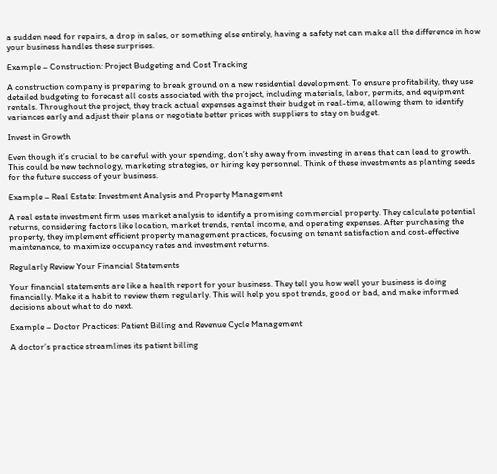a sudden need for repairs, a drop in sales, or something else entirely, having a safety net can make all the difference in how your business handles these surprises.

Example – Construction: Project Budgeting and Cost Tracking

A construction company is preparing to break ground on a new residential development. To ensure profitability, they use detailed budgeting to forecast all costs associated with the project, including materials, labor, permits, and equipment rentals. Throughout the project, they track actual expenses against their budget in real-time, allowing them to identify variances early and adjust their plans or negotiate better prices with suppliers to stay on budget.

Invest in Growth

Even though it’s crucial to be careful with your spending, don’t shy away from investing in areas that can lead to growth. This could be new technology, marketing strategies, or hiring key personnel. Think of these investments as planting seeds for the future success of your business.

Example – Real Estate: Investment Analysis and Property Management

A real estate investment firm uses market analysis to identify a promising commercial property. They calculate potential returns, considering factors like location, market trends, rental income, and operating expenses. After purchasing the property, they implement efficient property management practices, focusing on tenant satisfaction and cost-effective maintenance, to maximize occupancy rates and investment returns.

Regularly Review Your Financial Statements

Your financial statements are like a health report for your business. They tell you how well your business is doing financially. Make it a habit to review them regularly. This will help you spot trends, good or bad, and make informed decisions about what to do next.

Example – Doctor Practices: Patient Billing and Revenue Cycle Management

A doctor’s practice streamlines its patient billing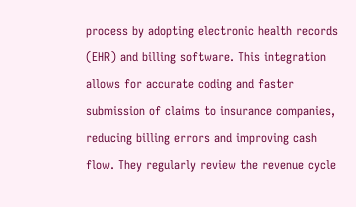process by adopting electronic health records (EHR) and billing software. This integration allows for accurate coding and faster submission of claims to insurance companies, reducing billing errors and improving cash flow. They regularly review the revenue cycle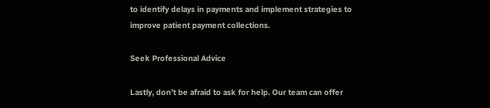to identify delays in payments and implement strategies to improve patient payment collections.

Seek Professional Advice

Lastly, don’t be afraid to ask for help. Our team can offer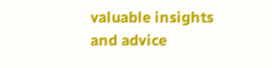valuable insights and advice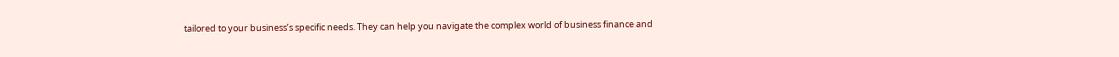tailored to your business’s specific needs. They can help you navigate the complex world of business finance and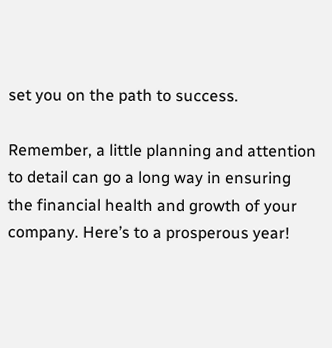set you on the path to success.

Remember, a little planning and attention to detail can go a long way in ensuring the financial health and growth of your company. Here’s to a prosperous year!